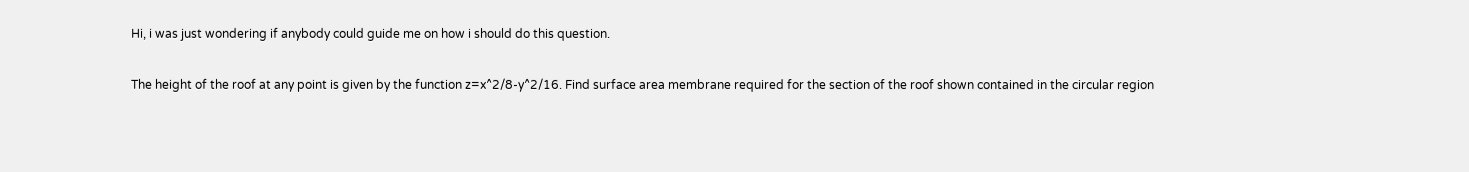Hi, i was just wondering if anybody could guide me on how i should do this question.

The height of the roof at any point is given by the function z=x^2/8-y^2/16. Find surface area membrane required for the section of the roof shown contained in the circular region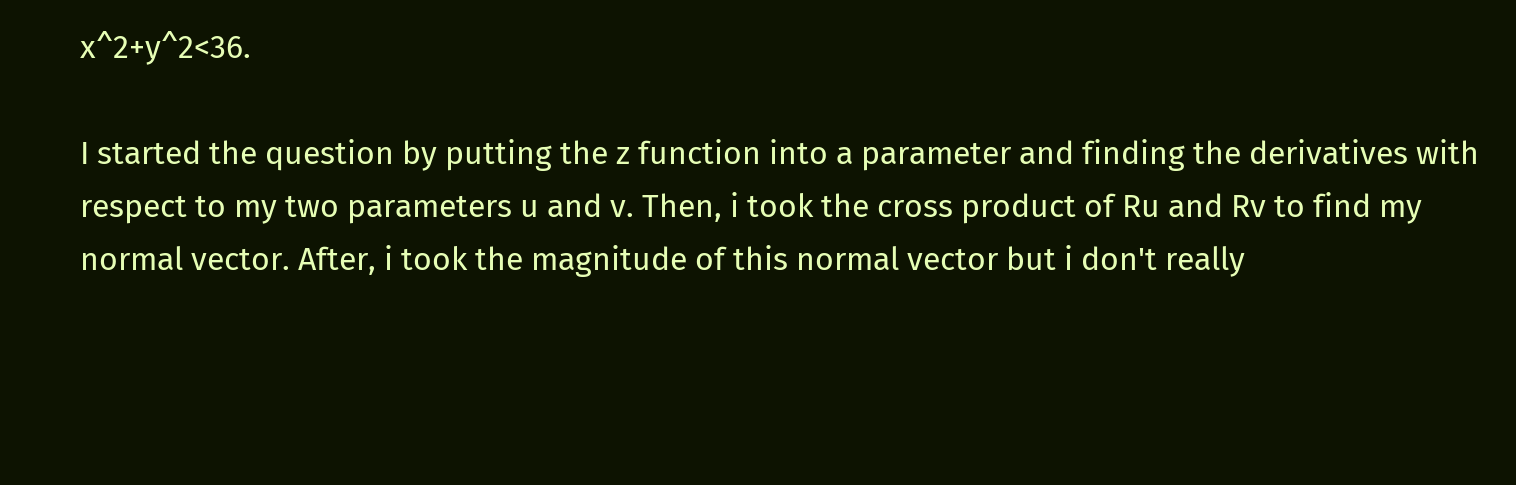x^2+y^2<36.

I started the question by putting the z function into a parameter and finding the derivatives with respect to my two parameters u and v. Then, i took the cross product of Ru and Rv to find my normal vector. After, i took the magnitude of this normal vector but i don't really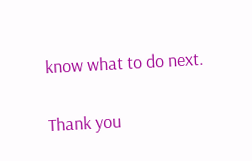know what to do next.

Thank you